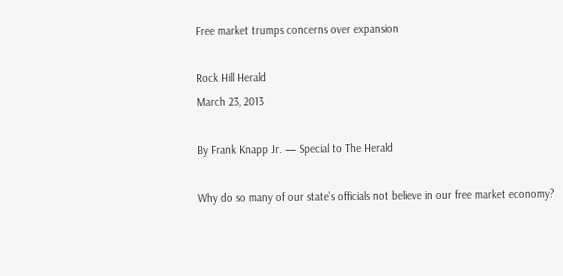Free market trumps concerns over expansion

Rock Hill Herald
March 23, 2013

By Frank Knapp Jr. — Special to The Herald

Why do so many of our state’s officials not believe in our free market economy?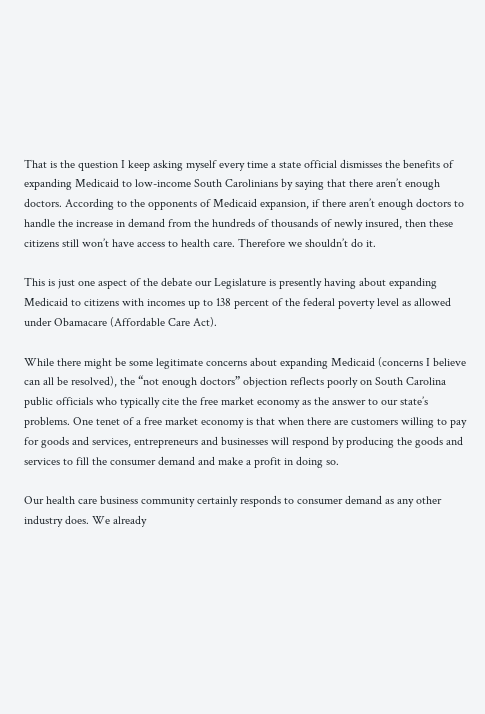That is the question I keep asking myself every time a state official dismisses the benefits of expanding Medicaid to low-income South Carolinians by saying that there aren’t enough doctors. According to the opponents of Medicaid expansion, if there aren’t enough doctors to handle the increase in demand from the hundreds of thousands of newly insured, then these citizens still won’t have access to health care. Therefore we shouldn’t do it.

This is just one aspect of the debate our Legislature is presently having about expanding Medicaid to citizens with incomes up to 138 percent of the federal poverty level as allowed under Obamacare (Affordable Care Act).

While there might be some legitimate concerns about expanding Medicaid (concerns I believe can all be resolved), the “not enough doctors” objection reflects poorly on South Carolina public officials who typically cite the free market economy as the answer to our state’s problems. One tenet of a free market economy is that when there are customers willing to pay for goods and services, entrepreneurs and businesses will respond by producing the goods and services to fill the consumer demand and make a profit in doing so.

Our health care business community certainly responds to consumer demand as any other industry does. We already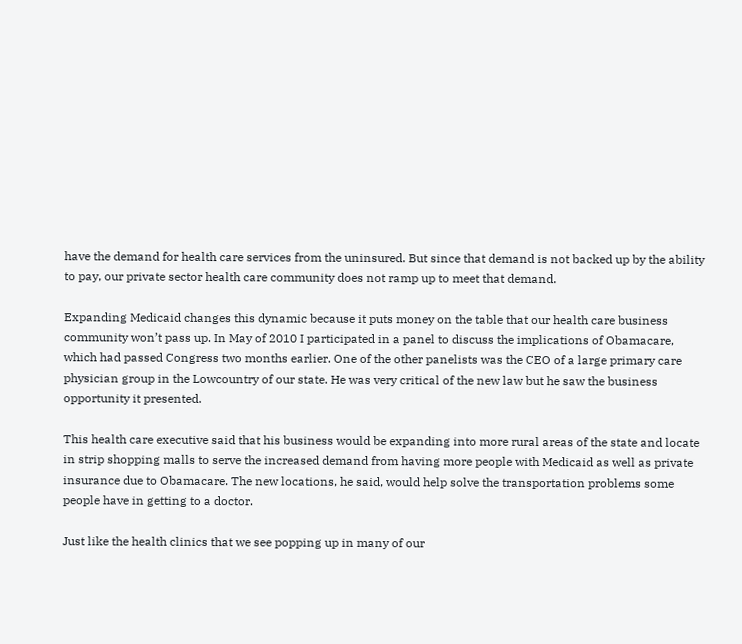have the demand for health care services from the uninsured. But since that demand is not backed up by the ability to pay, our private sector health care community does not ramp up to meet that demand.

Expanding Medicaid changes this dynamic because it puts money on the table that our health care business community won’t pass up. In May of 2010 I participated in a panel to discuss the implications of Obamacare, which had passed Congress two months earlier. One of the other panelists was the CEO of a large primary care physician group in the Lowcountry of our state. He was very critical of the new law but he saw the business opportunity it presented.

This health care executive said that his business would be expanding into more rural areas of the state and locate in strip shopping malls to serve the increased demand from having more people with Medicaid as well as private insurance due to Obamacare. The new locations, he said, would help solve the transportation problems some people have in getting to a doctor.

Just like the health clinics that we see popping up in many of our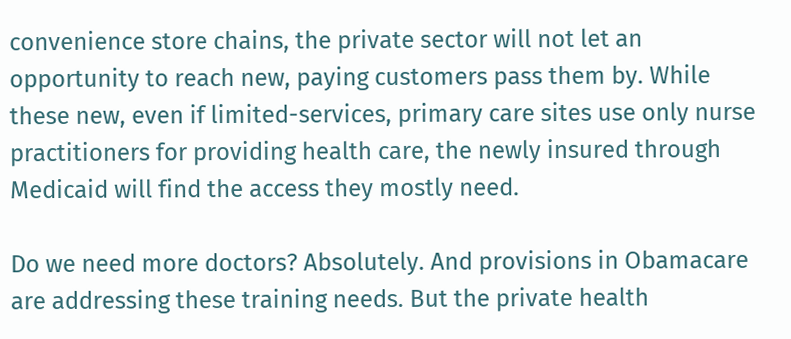convenience store chains, the private sector will not let an opportunity to reach new, paying customers pass them by. While these new, even if limited-services, primary care sites use only nurse practitioners for providing health care, the newly insured through Medicaid will find the access they mostly need.

Do we need more doctors? Absolutely. And provisions in Obamacare are addressing these training needs. But the private health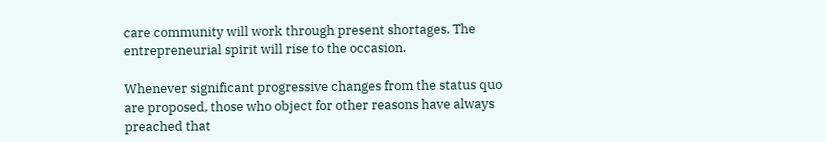care community will work through present shortages. The entrepreneurial spirit will rise to the occasion.

Whenever significant progressive changes from the status quo are proposed, those who object for other reasons have always preached that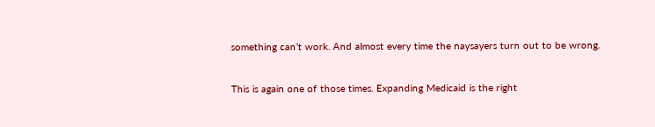something can’t work. And almost every time the naysayers turn out to be wrong.

This is again one of those times. Expanding Medicaid is the right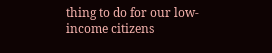thing to do for our low-income citizens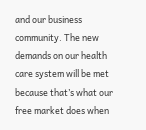and our business community. The new demands on our health care system will be met because that’s what our free market does when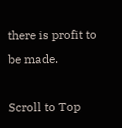there is profit to be made.

Scroll to Top